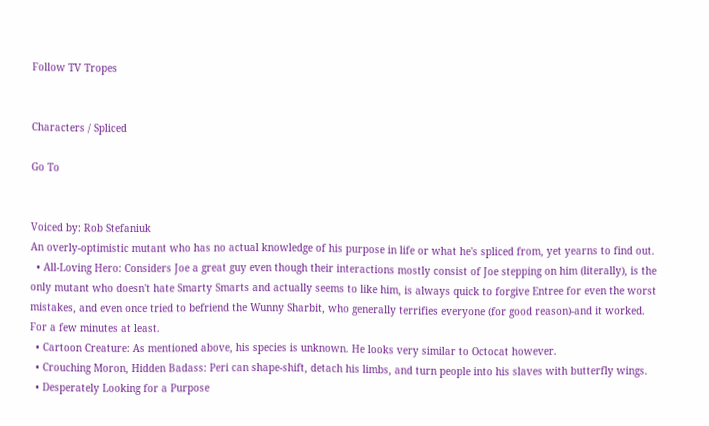Follow TV Tropes


Characters / Spliced

Go To


Voiced by: Rob Stefaniuk
An overly-optimistic mutant who has no actual knowledge of his purpose in life or what he's spliced from, yet yearns to find out.
  • All-Loving Hero: Considers Joe a great guy even though their interactions mostly consist of Joe stepping on him (literally), is the only mutant who doesn't hate Smarty Smarts and actually seems to like him, is always quick to forgive Entree for even the worst mistakes, and even once tried to befriend the Wunny Sharbit, who generally terrifies everyone (for good reason)-and it worked. For a few minutes at least.
  • Cartoon Creature: As mentioned above, his species is unknown. He looks very similar to Octocat however.
  • Crouching Moron, Hidden Badass: Peri can shape-shift, detach his limbs, and turn people into his slaves with butterfly wings.
  • Desperately Looking for a Purpose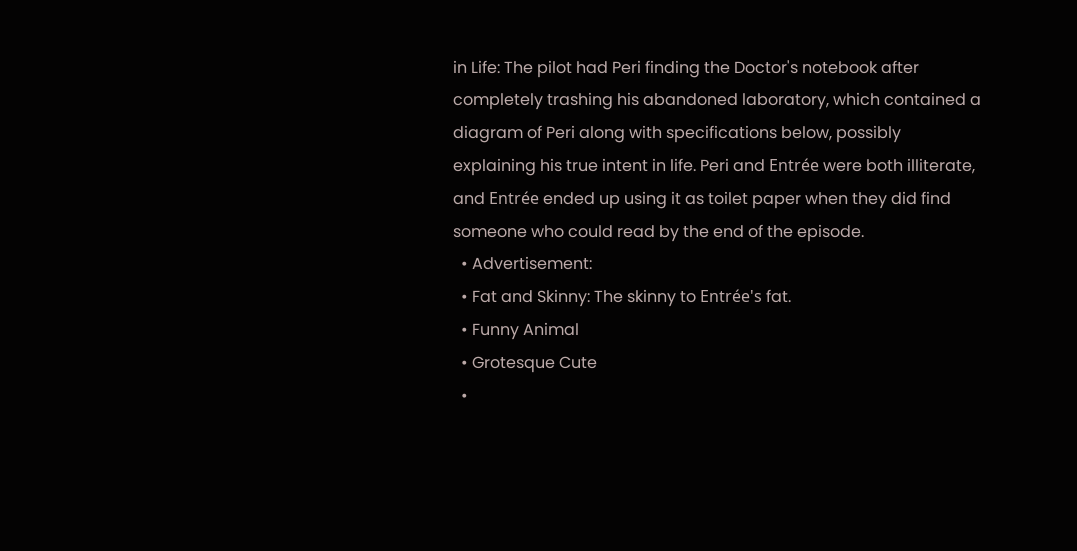in Life: The pilot had Peri finding the Doctor's notebook after completely trashing his abandoned laboratory, which contained a diagram of Peri along with specifications below, possibly explaining his true intent in life. Peri and Entrée were both illiterate, and Entrée ended up using it as toilet paper when they did find someone who could read by the end of the episode.
  • Advertisement:
  • Fat and Skinny: The skinny to Entrée's fat.
  • Funny Animal
  • Grotesque Cute
  •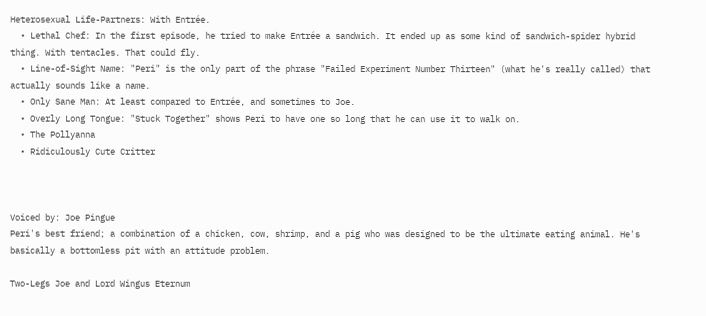Heterosexual Life-Partners: With Entrée.
  • Lethal Chef: In the first episode, he tried to make Entrée a sandwich. It ended up as some kind of sandwich-spider hybrid thing. With tentacles. That could fly.
  • Line-of-Sight Name: "Peri" is the only part of the phrase "Failed Experiment Number Thirteen" (what he's really called) that actually sounds like a name.
  • Only Sane Man: At least compared to Entrée, and sometimes to Joe.
  • Overly Long Tongue: "Stuck Together" shows Peri to have one so long that he can use it to walk on.
  • The Pollyanna
  • Ridiculously Cute Critter



Voiced by: Joe Pingue
Peri's best friend; a combination of a chicken, cow, shrimp, and a pig who was designed to be the ultimate eating animal. He's basically a bottomless pit with an attitude problem.

Two-Legs Joe and Lord Wingus Eternum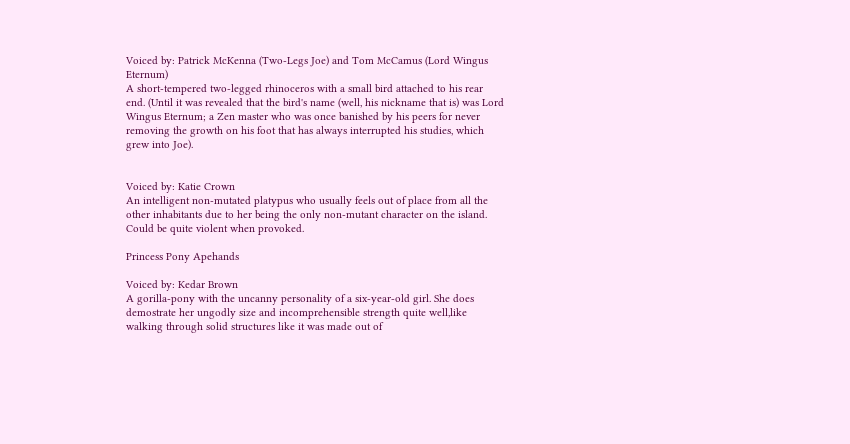Voiced by: Patrick McKenna (Two-Legs Joe) and Tom McCamus (Lord Wingus Eternum)
A short-tempered two-legged rhinoceros with a small bird attached to his rear end. (Until it was revealed that the bird's name (well, his nickname that is) was Lord Wingus Eternum; a Zen master who was once banished by his peers for never removing the growth on his foot that has always interrupted his studies, which grew into Joe).


Voiced by: Katie Crown
An intelligent non-mutated platypus who usually feels out of place from all the other inhabitants due to her being the only non-mutant character on the island. Could be quite violent when provoked.

Princess Pony Apehands

Voiced by: Kedar Brown
A gorilla-pony with the uncanny personality of a six-year-old girl. She does demostrate her ungodly size and incomprehensible strength quite well,like walking through solid structures like it was made out of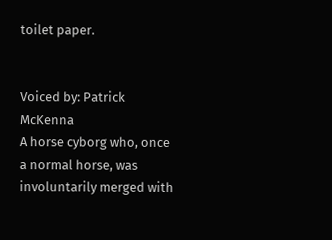toilet paper.


Voiced by: Patrick McKenna
A horse cyborg who, once a normal horse, was involuntarily merged with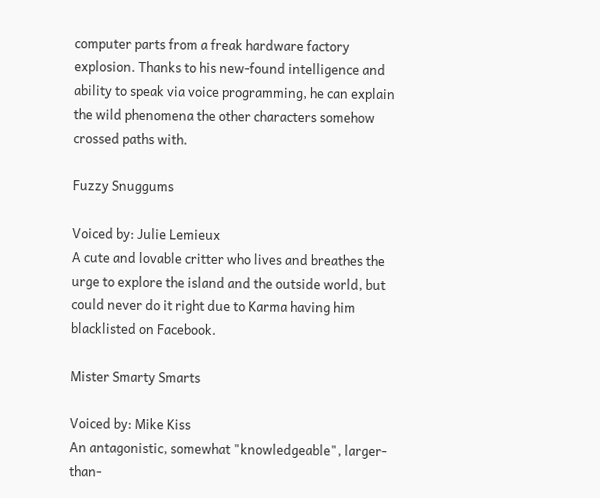computer parts from a freak hardware factory explosion. Thanks to his new-found intelligence and ability to speak via voice programming, he can explain the wild phenomena the other characters somehow crossed paths with.

Fuzzy Snuggums

Voiced by: Julie Lemieux
A cute and lovable critter who lives and breathes the urge to explore the island and the outside world, but could never do it right due to Karma having him blacklisted on Facebook.

Mister Smarty Smarts

Voiced by: Mike Kiss
An antagonistic, somewhat "knowledgeable", larger-than-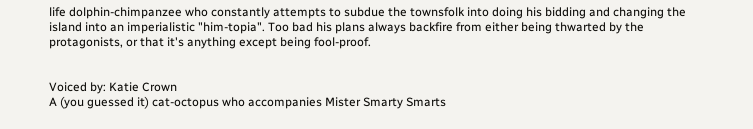life dolphin-chimpanzee who constantly attempts to subdue the townsfolk into doing his bidding and changing the island into an imperialistic "him-topia". Too bad his plans always backfire from either being thwarted by the protagonists, or that it's anything except being fool-proof.


Voiced by: Katie Crown
A (you guessed it) cat-octopus who accompanies Mister Smarty Smarts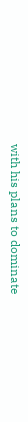with his plans to dominate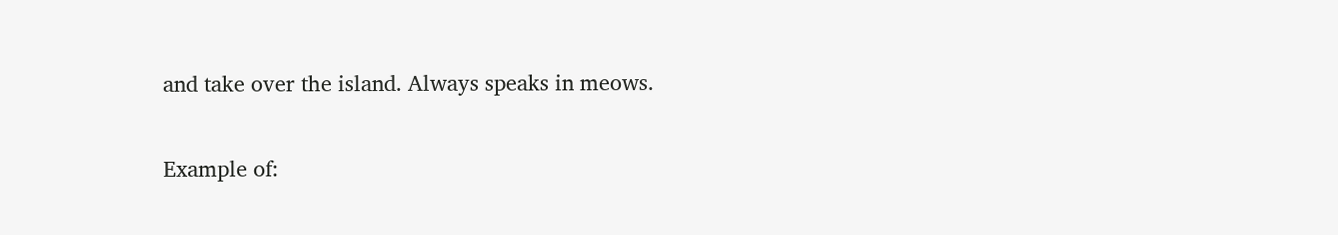and take over the island. Always speaks in meows.


Example of: